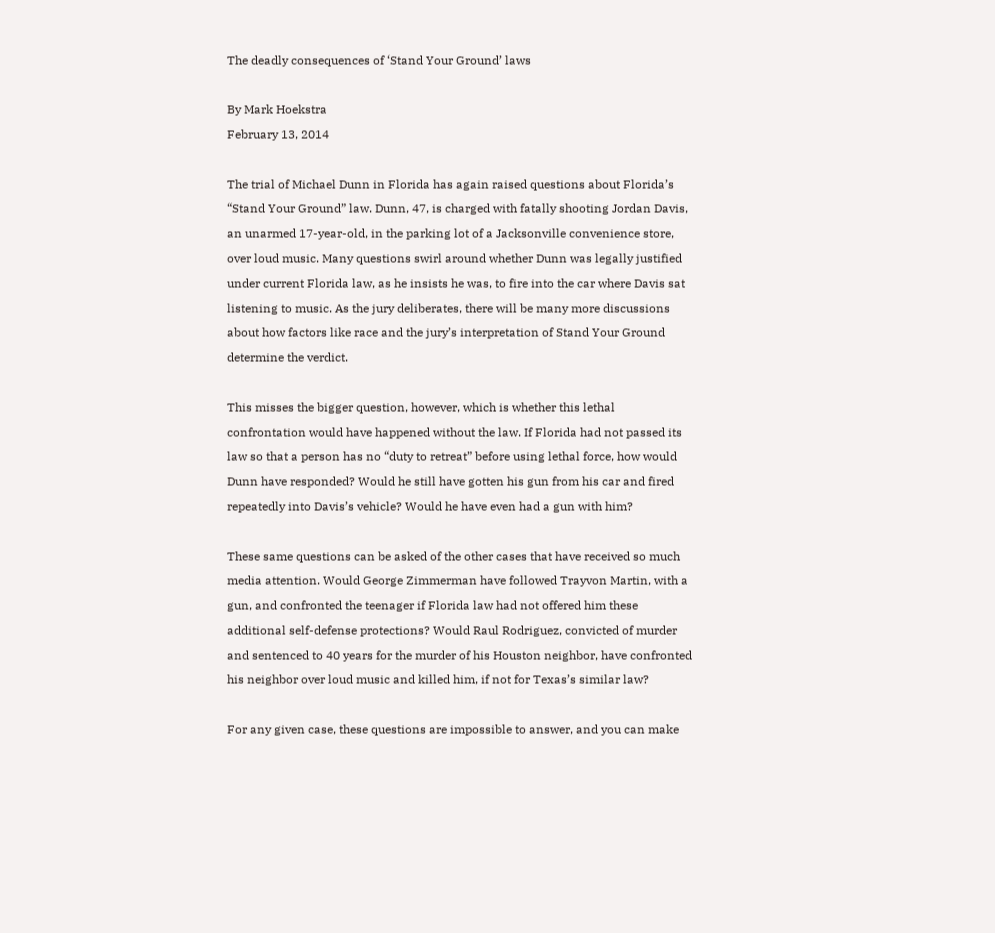The deadly consequences of ‘Stand Your Ground’ laws

By Mark Hoekstra
February 13, 2014

The trial of Michael Dunn in Florida has again raised questions about Florida’s “Stand Your Ground” law. Dunn, 47, is charged with fatally shooting Jordan Davis, an unarmed 17-year-old, in the parking lot of a Jacksonville convenience store, over loud music. Many questions swirl around whether Dunn was legally justified under current Florida law, as he insists he was, to fire into the car where Davis sat listening to music. As the jury deliberates, there will be many more discussions about how factors like race and the jury’s interpretation of Stand Your Ground determine the verdict.

This misses the bigger question, however, which is whether this lethal confrontation would have happened without the law. If Florida had not passed its law so that a person has no “duty to retreat” before using lethal force, how would Dunn have responded? Would he still have gotten his gun from his car and fired repeatedly into Davis’s vehicle? Would he have even had a gun with him?

These same questions can be asked of the other cases that have received so much media attention. Would George Zimmerman have followed Trayvon Martin, with a gun, and confronted the teenager if Florida law had not offered him these additional self-defense protections? Would Raul Rodriguez, convicted of murder and sentenced to 40 years for the murder of his Houston neighbor, have confronted his neighbor over loud music and killed him, if not for Texas’s similar law?

For any given case, these questions are impossible to answer, and you can make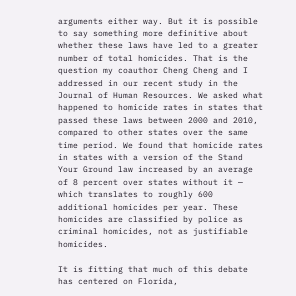arguments either way. But it is possible to say something more definitive about whether these laws have led to a greater number of total homicides. That is the question my coauthor Cheng Cheng and I addressed in our recent study in the Journal of Human Resources. We asked what happened to homicide rates in states that passed these laws between 2000 and 2010, compared to other states over the same time period. We found that homicide rates in states with a version of the Stand Your Ground law increased by an average of 8 percent over states without it — which translates to roughly 600 additional homicides per year. These homicides are classified by police as criminal homicides, not as justifiable homicides.

It is fitting that much of this debate has centered on Florida,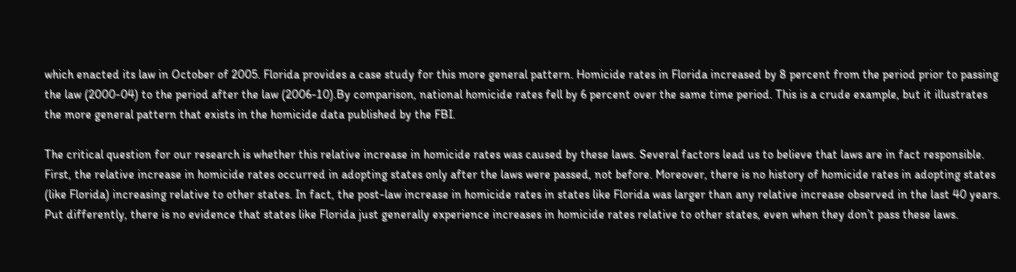which enacted its law in October of 2005. Florida provides a case study for this more general pattern. Homicide rates in Florida increased by 8 percent from the period prior to passing the law (2000-04) to the period after the law (2006-10).By comparison, national homicide rates fell by 6 percent over the same time period. This is a crude example, but it illustrates the more general pattern that exists in the homicide data published by the FBI.

The critical question for our research is whether this relative increase in homicide rates was caused by these laws. Several factors lead us to believe that laws are in fact responsible. First, the relative increase in homicide rates occurred in adopting states only after the laws were passed, not before. Moreover, there is no history of homicide rates in adopting states (like Florida) increasing relative to other states. In fact, the post-law increase in homicide rates in states like Florida was larger than any relative increase observed in the last 40 years. Put differently, there is no evidence that states like Florida just generally experience increases in homicide rates relative to other states, even when they don’t pass these laws.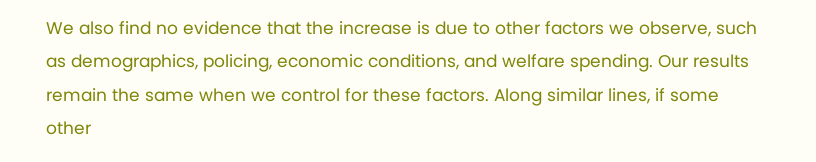We also find no evidence that the increase is due to other factors we observe, such as demographics, policing, economic conditions, and welfare spending. Our results remain the same when we control for these factors. Along similar lines, if some other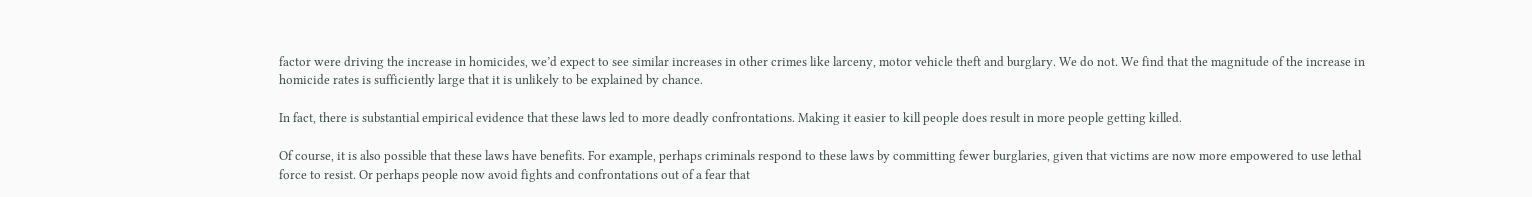factor were driving the increase in homicides, we’d expect to see similar increases in other crimes like larceny, motor vehicle theft and burglary. We do not. We find that the magnitude of the increase in homicide rates is sufficiently large that it is unlikely to be explained by chance.

In fact, there is substantial empirical evidence that these laws led to more deadly confrontations. Making it easier to kill people does result in more people getting killed.

Of course, it is also possible that these laws have benefits. For example, perhaps criminals respond to these laws by committing fewer burglaries, given that victims are now more empowered to use lethal force to resist. Or perhaps people now avoid fights and confrontations out of a fear that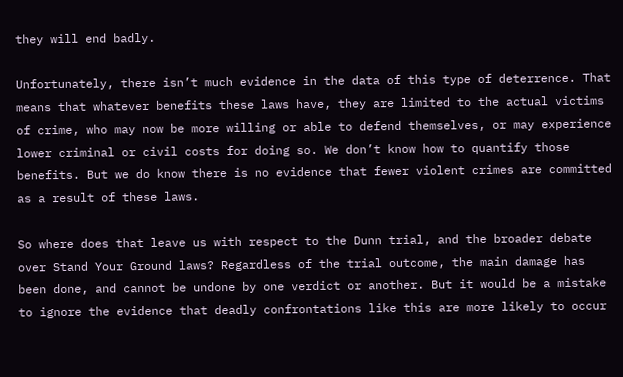they will end badly.

Unfortunately, there isn’t much evidence in the data of this type of deterrence. That means that whatever benefits these laws have, they are limited to the actual victims of crime, who may now be more willing or able to defend themselves, or may experience lower criminal or civil costs for doing so. We don’t know how to quantify those benefits. But we do know there is no evidence that fewer violent crimes are committed as a result of these laws.

So where does that leave us with respect to the Dunn trial, and the broader debate over Stand Your Ground laws? Regardless of the trial outcome, the main damage has been done, and cannot be undone by one verdict or another. But it would be a mistake to ignore the evidence that deadly confrontations like this are more likely to occur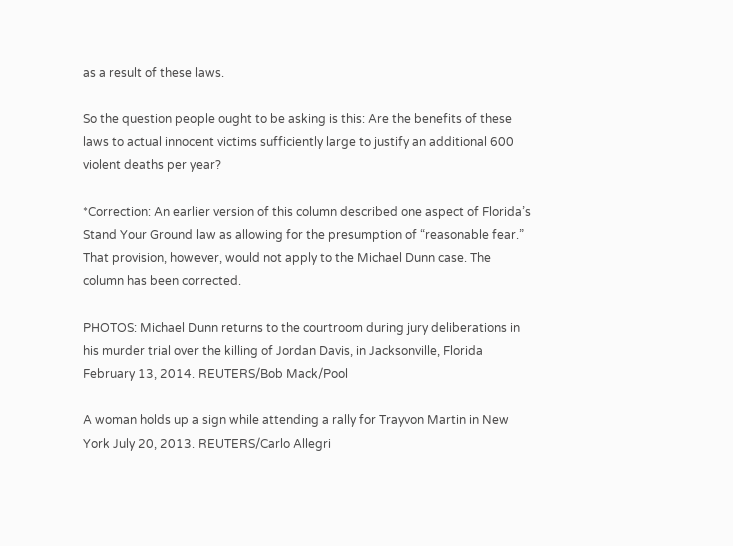as a result of these laws.

So the question people ought to be asking is this: Are the benefits of these laws to actual innocent victims sufficiently large to justify an additional 600 violent deaths per year?

*Correction: An earlier version of this column described one aspect of Florida’s Stand Your Ground law as allowing for the presumption of “reasonable fear.” That provision, however, would not apply to the Michael Dunn case. The column has been corrected.

PHOTOS: Michael Dunn returns to the courtroom during jury deliberations in his murder trial over the killing of Jordan Davis, in Jacksonville, Florida February 13, 2014. REUTERS/Bob Mack/Pool

A woman holds up a sign while attending a rally for Trayvon Martin in New York July 20, 2013. REUTERS/Carlo Allegri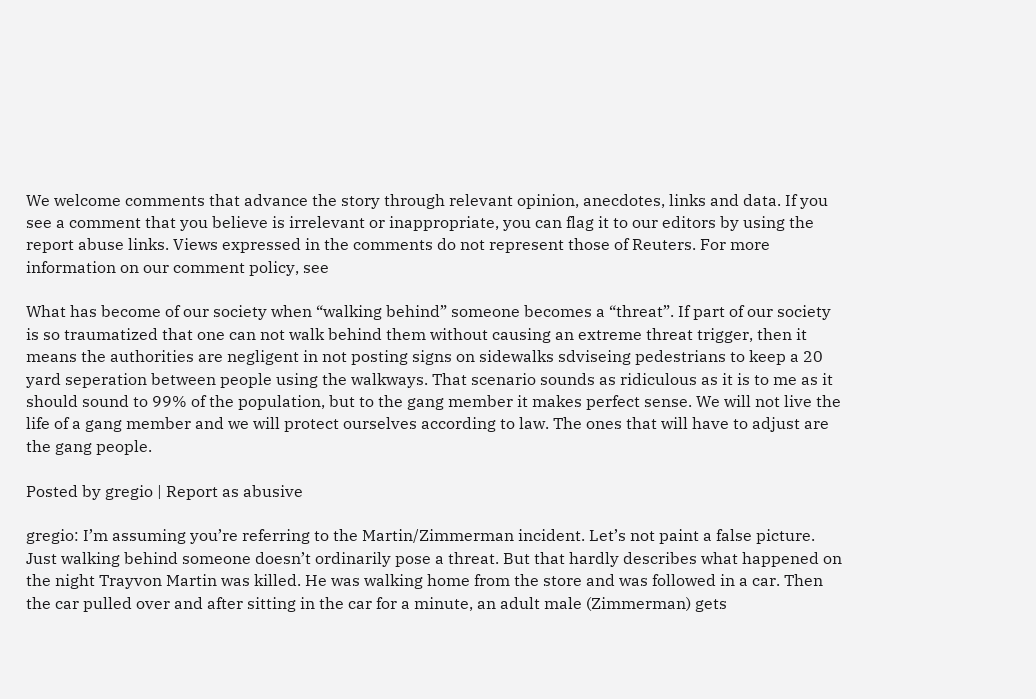We welcome comments that advance the story through relevant opinion, anecdotes, links and data. If you see a comment that you believe is irrelevant or inappropriate, you can flag it to our editors by using the report abuse links. Views expressed in the comments do not represent those of Reuters. For more information on our comment policy, see

What has become of our society when “walking behind” someone becomes a “threat”. If part of our society is so traumatized that one can not walk behind them without causing an extreme threat trigger, then it means the authorities are negligent in not posting signs on sidewalks sdviseing pedestrians to keep a 20 yard seperation between people using the walkways. That scenario sounds as ridiculous as it is to me as it should sound to 99% of the population, but to the gang member it makes perfect sense. We will not live the life of a gang member and we will protect ourselves according to law. The ones that will have to adjust are the gang people.

Posted by gregio | Report as abusive

gregio: I’m assuming you’re referring to the Martin/Zimmerman incident. Let’s not paint a false picture. Just walking behind someone doesn’t ordinarily pose a threat. But that hardly describes what happened on the night Trayvon Martin was killed. He was walking home from the store and was followed in a car. Then the car pulled over and after sitting in the car for a minute, an adult male (Zimmerman) gets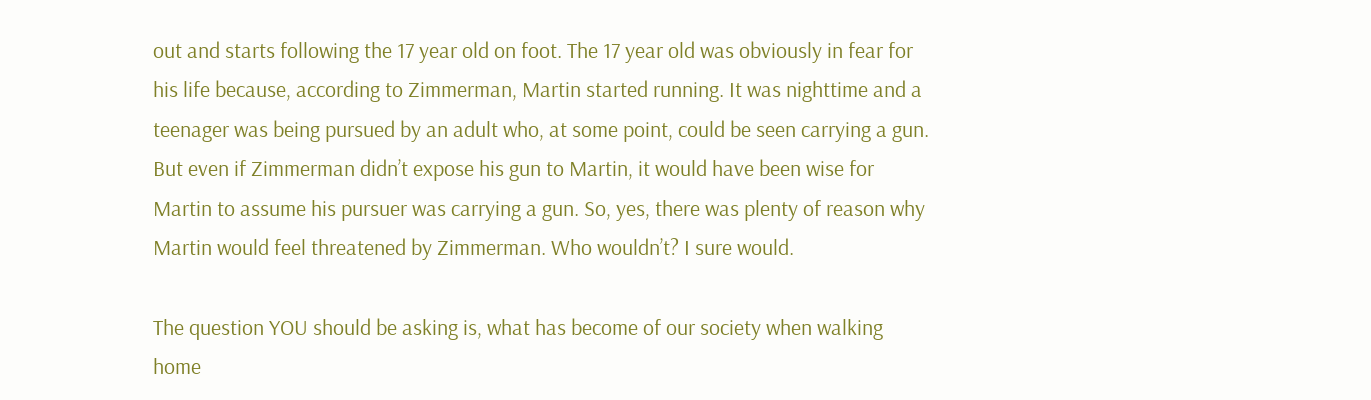out and starts following the 17 year old on foot. The 17 year old was obviously in fear for his life because, according to Zimmerman, Martin started running. It was nighttime and a teenager was being pursued by an adult who, at some point, could be seen carrying a gun. But even if Zimmerman didn’t expose his gun to Martin, it would have been wise for Martin to assume his pursuer was carrying a gun. So, yes, there was plenty of reason why Martin would feel threatened by Zimmerman. Who wouldn’t? I sure would.

The question YOU should be asking is, what has become of our society when walking home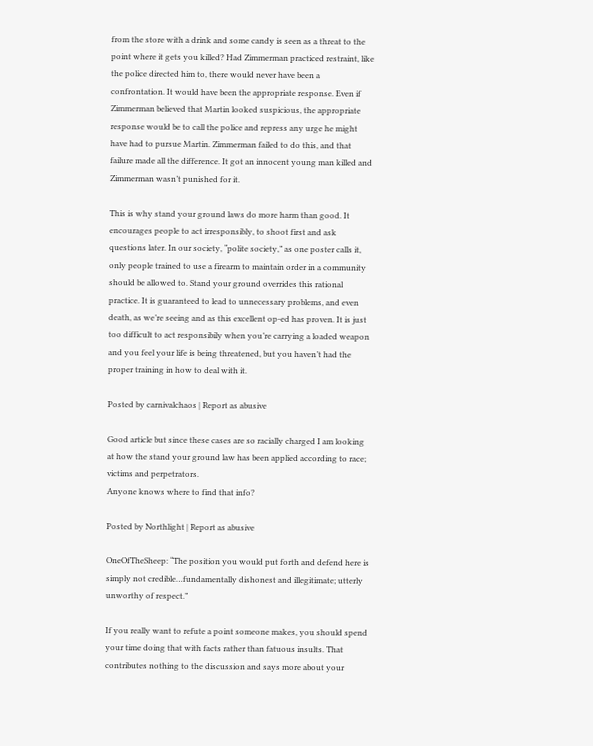from the store with a drink and some candy is seen as a threat to the point where it gets you killed? Had Zimmerman practiced restraint, like the police directed him to, there would never have been a confrontation. It would have been the appropriate response. Even if Zimmerman believed that Martin looked suspicious, the appropriate response would be to call the police and repress any urge he might have had to pursue Martin. Zimmerman failed to do this, and that failure made all the difference. It got an innocent young man killed and Zimmerman wasn’t punished for it.

This is why stand your ground laws do more harm than good. It encourages people to act irresponsibly, to shoot first and ask questions later. In our society, “polite society,” as one poster calls it, only people trained to use a firearm to maintain order in a community should be allowed to. Stand your ground overrides this rational practice. It is guaranteed to lead to unnecessary problems, and even death, as we’re seeing and as this excellent op-ed has proven. It is just too difficult to act responsibily when you’re carrying a loaded weapon and you feel your life is being threatened, but you haven’t had the proper training in how to deal with it.

Posted by carnivalchaos | Report as abusive

Good article but since these cases are so racially charged I am looking at how the stand your ground law has been applied according to race; victims and perpetrators.
Anyone knows where to find that info?

Posted by Northlight | Report as abusive

OneOfTheSheep: “The position you would put forth and defend here is simply not credible…fundamentally dishonest and illegitimate; utterly unworthy of respect.”

If you really want to refute a point someone makes, you should spend your time doing that with facts rather than fatuous insults. That contributes nothing to the discussion and says more about your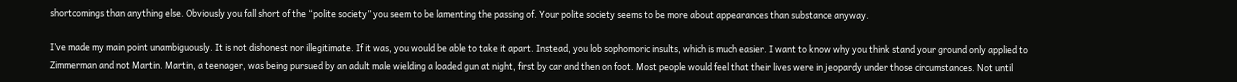shortcomings than anything else. Obviously you fall short of the “polite society” you seem to be lamenting the passing of. Your polite society seems to be more about appearances than substance anyway.

I’ve made my main point unambiguously. It is not dishonest nor illegitimate. If it was, you would be able to take it apart. Instead, you lob sophomoric insults, which is much easier. I want to know why you think stand your ground only applied to Zimmerman and not Martin. Martin, a teenager, was being pursued by an adult male wielding a loaded gun at night, first by car and then on foot. Most people would feel that their lives were in jeopardy under those circumstances. Not until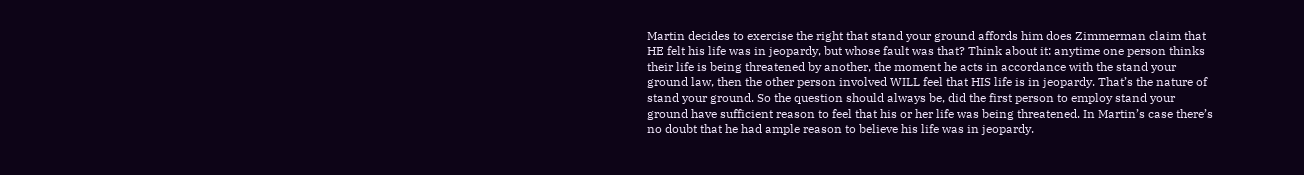Martin decides to exercise the right that stand your ground affords him does Zimmerman claim that HE felt his life was in jeopardy, but whose fault was that? Think about it: anytime one person thinks their life is being threatened by another, the moment he acts in accordance with the stand your ground law, then the other person involved WILL feel that HIS life is in jeopardy. That’s the nature of stand your ground. So the question should always be, did the first person to employ stand your ground have sufficient reason to feel that his or her life was being threatened. In Martin’s case there’s no doubt that he had ample reason to believe his life was in jeopardy.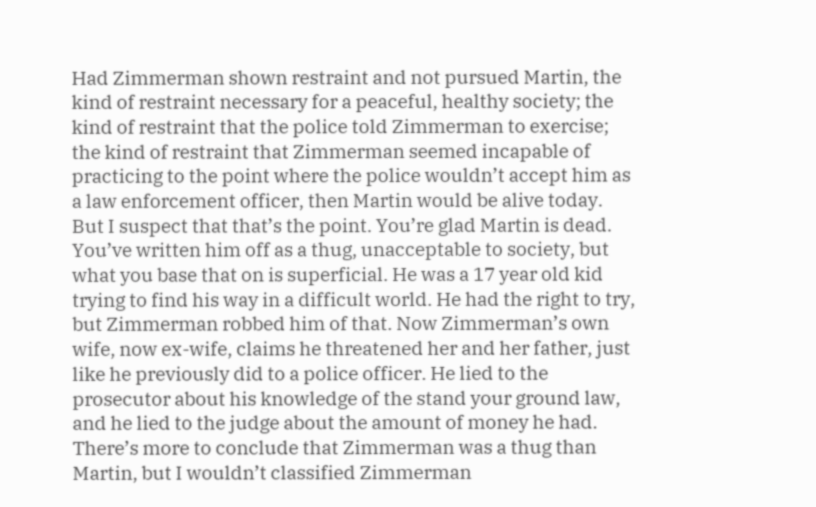Had Zimmerman shown restraint and not pursued Martin, the kind of restraint necessary for a peaceful, healthy society; the kind of restraint that the police told Zimmerman to exercise; the kind of restraint that Zimmerman seemed incapable of practicing to the point where the police wouldn’t accept him as a law enforcement officer, then Martin would be alive today. But I suspect that that’s the point. You’re glad Martin is dead. You’ve written him off as a thug, unacceptable to society, but what you base that on is superficial. He was a 17 year old kid trying to find his way in a difficult world. He had the right to try, but Zimmerman robbed him of that. Now Zimmerman’s own wife, now ex-wife, claims he threatened her and her father, just like he previously did to a police officer. He lied to the prosecutor about his knowledge of the stand your ground law, and he lied to the judge about the amount of money he had. There’s more to conclude that Zimmerman was a thug than Martin, but I wouldn’t classified Zimmerman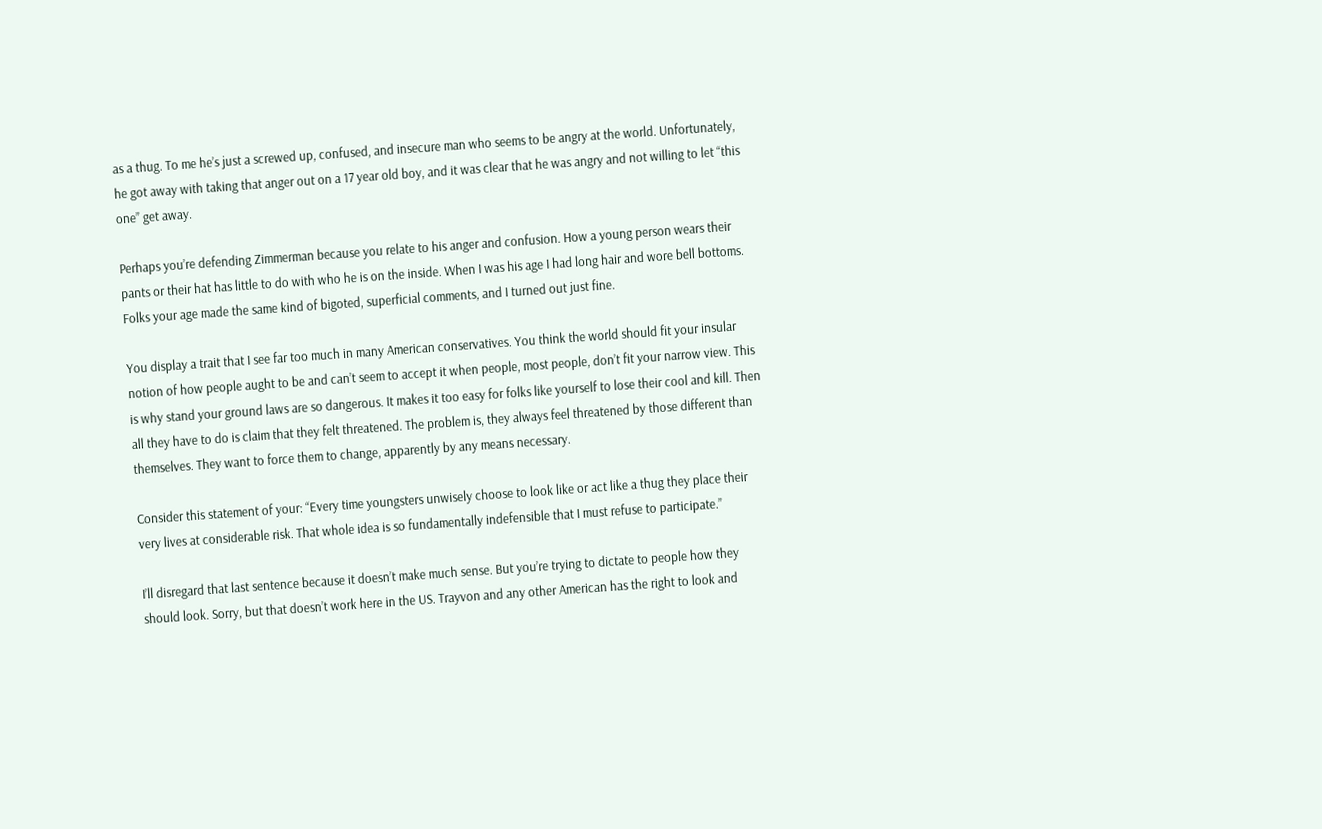as a thug. To me he’s just a screwed up, confused, and insecure man who seems to be angry at the world. Unfortunately, he got away with taking that anger out on a 17 year old boy, and it was clear that he was angry and not willing to let “this one” get away.

Perhaps you’re defending Zimmerman because you relate to his anger and confusion. How a young person wears their pants or their hat has little to do with who he is on the inside. When I was his age I had long hair and wore bell bottoms. Folks your age made the same kind of bigoted, superficial comments, and I turned out just fine.

You display a trait that I see far too much in many American conservatives. You think the world should fit your insular notion of how people aught to be and can’t seem to accept it when people, most people, don’t fit your narrow view. This is why stand your ground laws are so dangerous. It makes it too easy for folks like yourself to lose their cool and kill. Then all they have to do is claim that they felt threatened. The problem is, they always feel threatened by those different than themselves. They want to force them to change, apparently by any means necessary.

Consider this statement of your: “Every time youngsters unwisely choose to look like or act like a thug they place their very lives at considerable risk. That whole idea is so fundamentally indefensible that I must refuse to participate.”

I’ll disregard that last sentence because it doesn’t make much sense. But you’re trying to dictate to people how they should look. Sorry, but that doesn’t work here in the US. Trayvon and any other American has the right to look and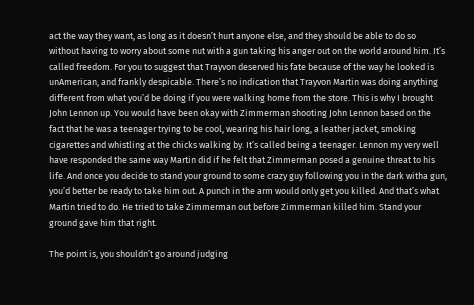act the way they want, as long as it doesn’t hurt anyone else, and they should be able to do so without having to worry about some nut with a gun taking his anger out on the world around him. It’s called freedom. For you to suggest that Trayvon deserved his fate because of the way he looked is unAmerican, and frankly despicable. There’s no indication that Trayvon Martin was doing anything different from what you’d be doing if you were walking home from the store. This is why I brought John Lennon up. You would have been okay with Zimmerman shooting John Lennon based on the fact that he was a teenager trying to be cool, wearing his hair long, a leather jacket, smoking cigarettes and whistling at the chicks walking by. It’s called being a teenager. Lennon my very well have responded the same way Martin did if he felt that Zimmerman posed a genuine threat to his life. And once you decide to stand your ground to some crazy guy following you in the dark witha gun, you’d better be ready to take him out. A punch in the arm would only get you killed. And that’s what Martin tried to do. He tried to take Zimmerman out before Zimmerman killed him. Stand your ground gave him that right.

The point is, you shouldn’t go around judging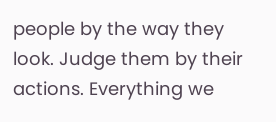people by the way they look. Judge them by their actions. Everything we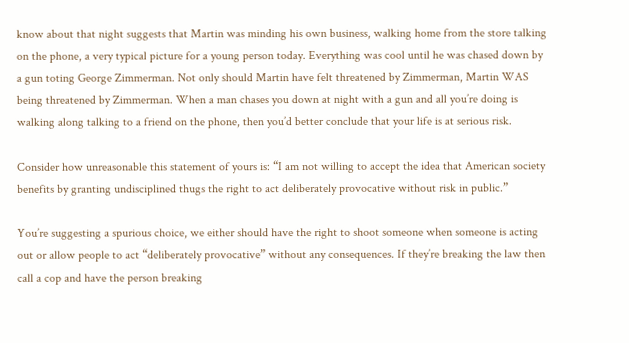know about that night suggests that Martin was minding his own business, walking home from the store talking on the phone, a very typical picture for a young person today. Everything was cool until he was chased down by a gun toting George Zimmerman. Not only should Martin have felt threatened by Zimmerman, Martin WAS being threatened by Zimmerman. When a man chases you down at night with a gun and all you’re doing is walking along talking to a friend on the phone, then you’d better conclude that your life is at serious risk.

Consider how unreasonable this statement of yours is: “I am not willing to accept the idea that American society benefits by granting undisciplined thugs the right to act deliberately provocative without risk in public.”

You’re suggesting a spurious choice, we either should have the right to shoot someone when someone is acting out or allow people to act “deliberately provocative” without any consequences. If they’re breaking the law then call a cop and have the person breaking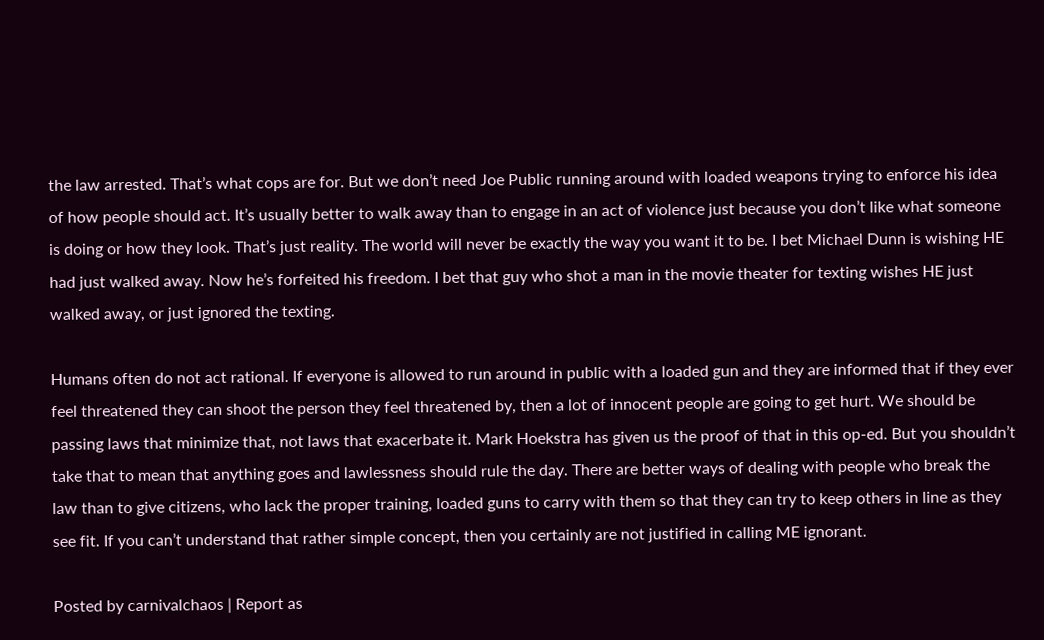the law arrested. That’s what cops are for. But we don’t need Joe Public running around with loaded weapons trying to enforce his idea of how people should act. It’s usually better to walk away than to engage in an act of violence just because you don’t like what someone is doing or how they look. That’s just reality. The world will never be exactly the way you want it to be. I bet Michael Dunn is wishing HE had just walked away. Now he’s forfeited his freedom. I bet that guy who shot a man in the movie theater for texting wishes HE just walked away, or just ignored the texting.

Humans often do not act rational. If everyone is allowed to run around in public with a loaded gun and they are informed that if they ever feel threatened they can shoot the person they feel threatened by, then a lot of innocent people are going to get hurt. We should be passing laws that minimize that, not laws that exacerbate it. Mark Hoekstra has given us the proof of that in this op-ed. But you shouldn’t take that to mean that anything goes and lawlessness should rule the day. There are better ways of dealing with people who break the law than to give citizens, who lack the proper training, loaded guns to carry with them so that they can try to keep others in line as they see fit. If you can’t understand that rather simple concept, then you certainly are not justified in calling ME ignorant.

Posted by carnivalchaos | Report as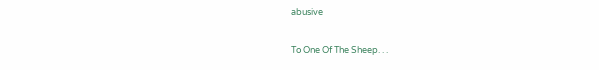abusive

To One Of The Sheep. . .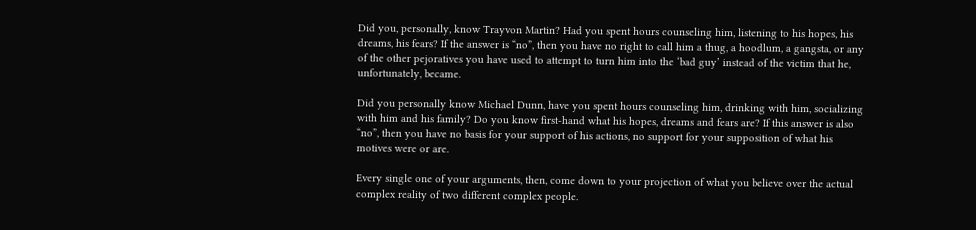Did you, personally, know Trayvon Martin? Had you spent hours counseling him, listening to his hopes, his dreams, his fears? If the answer is “no”, then you have no right to call him a thug, a hoodlum, a gangsta, or any of the other pejoratives you have used to attempt to turn him into the ‘bad guy’ instead of the victim that he, unfortunately, became.

Did you personally know Michael Dunn, have you spent hours counseling him, drinking with him, socializing with him and his family? Do you know first-hand what his hopes, dreams and fears are? If this answer is also “no”, then you have no basis for your support of his actions, no support for your supposition of what his motives were or are.

Every single one of your arguments, then, come down to your projection of what you believe over the actual complex reality of two different complex people.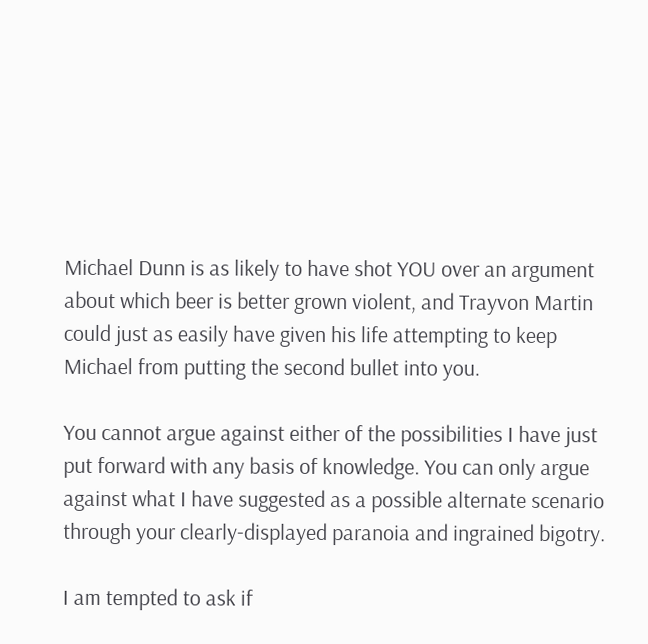Michael Dunn is as likely to have shot YOU over an argument about which beer is better grown violent, and Trayvon Martin could just as easily have given his life attempting to keep Michael from putting the second bullet into you.

You cannot argue against either of the possibilities I have just put forward with any basis of knowledge. You can only argue against what I have suggested as a possible alternate scenario through your clearly-displayed paranoia and ingrained bigotry.

I am tempted to ask if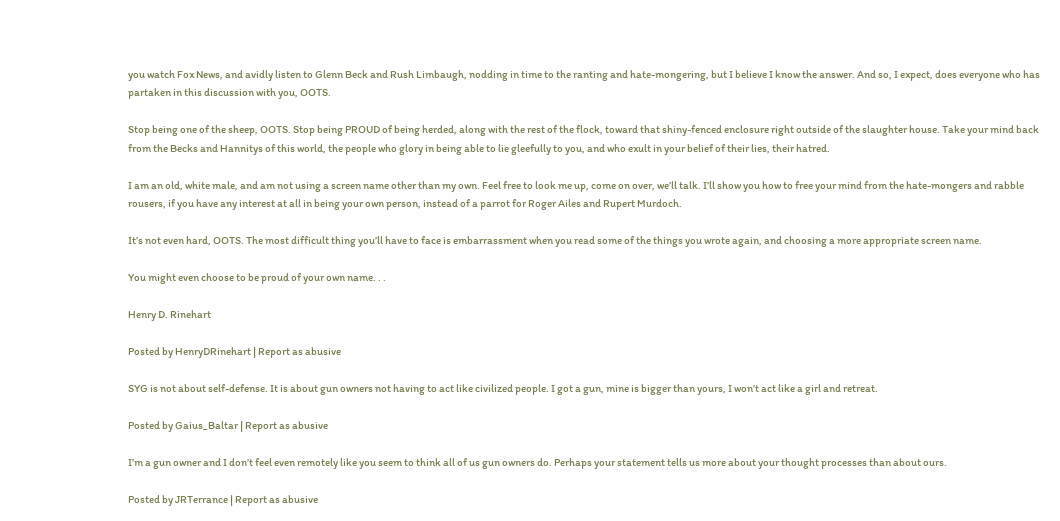you watch Fox News, and avidly listen to Glenn Beck and Rush Limbaugh, nodding in time to the ranting and hate-mongering, but I believe I know the answer. And so, I expect, does everyone who has partaken in this discussion with you, OOTS.

Stop being one of the sheep, OOTS. Stop being PROUD of being herded, along with the rest of the flock, toward that shiny-fenced enclosure right outside of the slaughter house. Take your mind back from the Becks and Hannitys of this world, the people who glory in being able to lie gleefully to you, and who exult in your belief of their lies, their hatred.

I am an old, white male, and am not using a screen name other than my own. Feel free to look me up, come on over, we’ll talk. I’ll show you how to free your mind from the hate-mongers and rabble rousers, if you have any interest at all in being your own person, instead of a parrot for Roger Ailes and Rupert Murdoch.

It’s not even hard, OOTS. The most difficult thing you’ll have to face is embarrassment when you read some of the things you wrote again, and choosing a more appropriate screen name.

You might even choose to be proud of your own name. . .

Henry D. Rinehart

Posted by HenryDRinehart | Report as abusive

SYG is not about self-defense. It is about gun owners not having to act like civilized people. I got a gun, mine is bigger than yours, I won’t act like a girl and retreat.

Posted by Gaius_Baltar | Report as abusive

I’m a gun owner and I don’t feel even remotely like you seem to think all of us gun owners do. Perhaps your statement tells us more about your thought processes than about ours.

Posted by JRTerrance | Report as abusive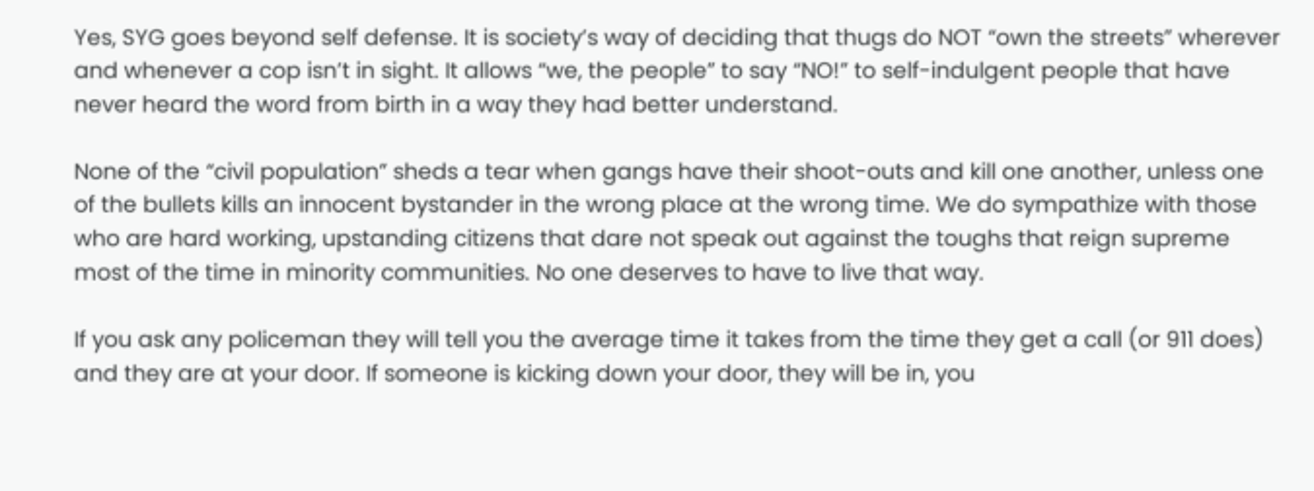Yes, SYG goes beyond self defense. It is society’s way of deciding that thugs do NOT “own the streets” wherever and whenever a cop isn’t in sight. It allows “we, the people” to say “NO!” to self-indulgent people that have never heard the word from birth in a way they had better understand.

None of the “civil population” sheds a tear when gangs have their shoot-outs and kill one another, unless one of the bullets kills an innocent bystander in the wrong place at the wrong time. We do sympathize with those who are hard working, upstanding citizens that dare not speak out against the toughs that reign supreme most of the time in minority communities. No one deserves to have to live that way.

If you ask any policeman they will tell you the average time it takes from the time they get a call (or 911 does) and they are at your door. If someone is kicking down your door, they will be in, you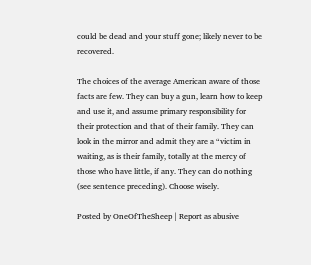could be dead and your stuff gone; likely never to be recovered.

The choices of the average American aware of those facts are few. They can buy a gun, learn how to keep and use it, and assume primary responsibility for their protection and that of their family. They can look in the mirror and admit they are a “victim in waiting, as is their family, totally at the mercy of those who have little, if any. They can do nothing (see sentence preceding). Choose wisely.

Posted by OneOfTheSheep | Report as abusive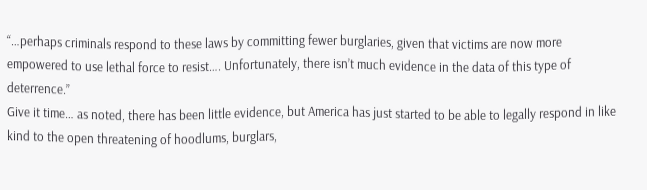“…perhaps criminals respond to these laws by committing fewer burglaries, given that victims are now more empowered to use lethal force to resist…. Unfortunately, there isn’t much evidence in the data of this type of deterrence.”
Give it time… as noted, there has been little evidence, but America has just started to be able to legally respond in like kind to the open threatening of hoodlums, burglars,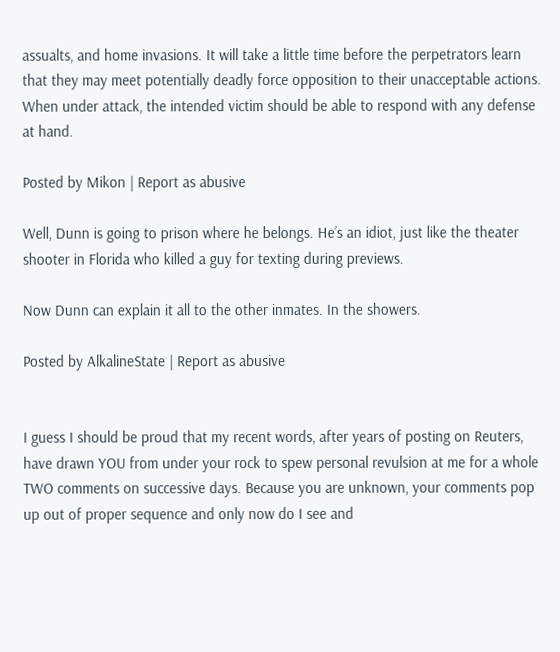assualts, and home invasions. It will take a little time before the perpetrators learn that they may meet potentially deadly force opposition to their unacceptable actions.
When under attack, the intended victim should be able to respond with any defense at hand.

Posted by Mikon | Report as abusive

Well, Dunn is going to prison where he belongs. He’s an idiot, just like the theater shooter in Florida who killed a guy for texting during previews.

Now Dunn can explain it all to the other inmates. In the showers.

Posted by AlkalineState | Report as abusive


I guess I should be proud that my recent words, after years of posting on Reuters, have drawn YOU from under your rock to spew personal revulsion at me for a whole TWO comments on successive days. Because you are unknown, your comments pop up out of proper sequence and only now do I see and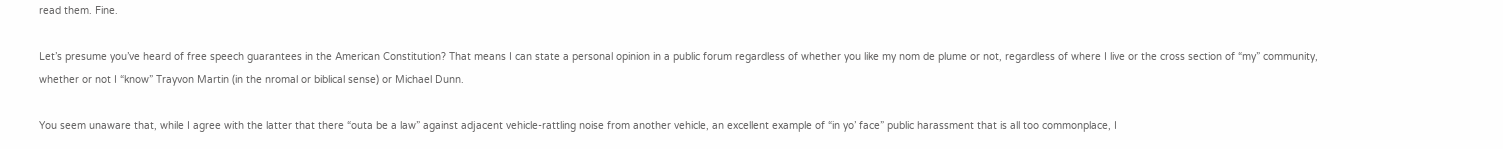read them. Fine.

Let’s presume you’ve heard of free speech guarantees in the American Constitution? That means I can state a personal opinion in a public forum regardless of whether you like my nom de plume or not, regardless of where I live or the cross section of “my” community, whether or not I “know” Trayvon Martin (in the nromal or biblical sense) or Michael Dunn.

You seem unaware that, while I agree with the latter that there “outa be a law” against adjacent vehicle-rattling noise from another vehicle, an excellent example of “in yo’ face” public harassment that is all too commonplace, I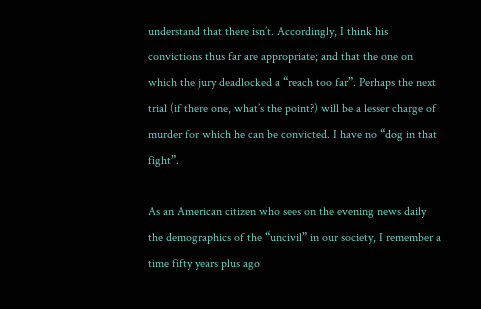understand that there isn’t. Accordingly, I think his convictions thus far are appropriate; and that the one on which the jury deadlocked a “reach too far”. Perhaps the next trial (if there one, what’s the point?) will be a lesser charge of murder for which he can be convicted. I have no “dog in that fight”.

As an American citizen who sees on the evening news daily the demographics of the “uncivil” in our society, I remember a time fifty years plus ago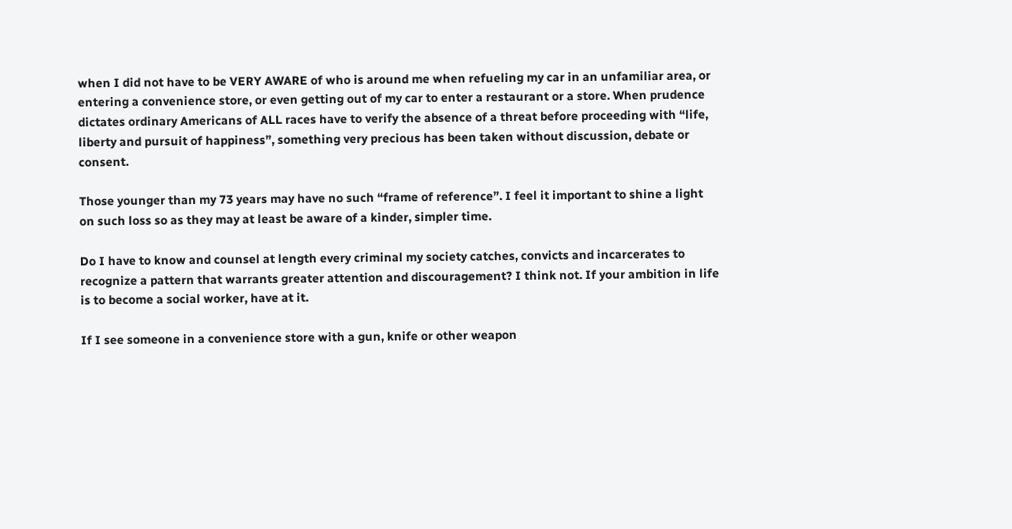when I did not have to be VERY AWARE of who is around me when refueling my car in an unfamiliar area, or entering a convenience store, or even getting out of my car to enter a restaurant or a store. When prudence dictates ordinary Americans of ALL races have to verify the absence of a threat before proceeding with “life, liberty and pursuit of happiness”, something very precious has been taken without discussion, debate or consent.

Those younger than my 73 years may have no such “frame of reference”. I feel it important to shine a light on such loss so as they may at least be aware of a kinder, simpler time.

Do I have to know and counsel at length every criminal my society catches, convicts and incarcerates to recognize a pattern that warrants greater attention and discouragement? I think not. If your ambition in life is to become a social worker, have at it.

If I see someone in a convenience store with a gun, knife or other weapon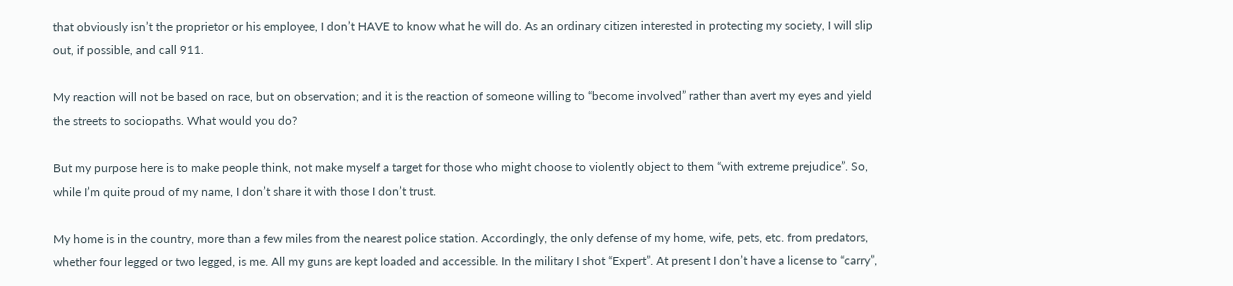that obviously isn’t the proprietor or his employee, I don’t HAVE to know what he will do. As an ordinary citizen interested in protecting my society, I will slip out, if possible, and call 911.

My reaction will not be based on race, but on observation; and it is the reaction of someone willing to “become involved” rather than avert my eyes and yield the streets to sociopaths. What would you do?

But my purpose here is to make people think, not make myself a target for those who might choose to violently object to them “with extreme prejudice”. So, while I’m quite proud of my name, I don’t share it with those I don’t trust.

My home is in the country, more than a few miles from the nearest police station. Accordingly, the only defense of my home, wife, pets, etc. from predators, whether four legged or two legged, is me. All my guns are kept loaded and accessible. In the military I shot “Expert”. At present I don’t have a license to “carry”,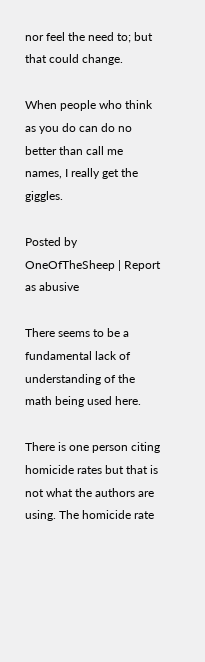nor feel the need to; but that could change.

When people who think as you do can do no better than call me names, I really get the giggles.

Posted by OneOfTheSheep | Report as abusive

There seems to be a fundamental lack of understanding of the math being used here.

There is one person citing homicide rates but that is not what the authors are using. The homicide rate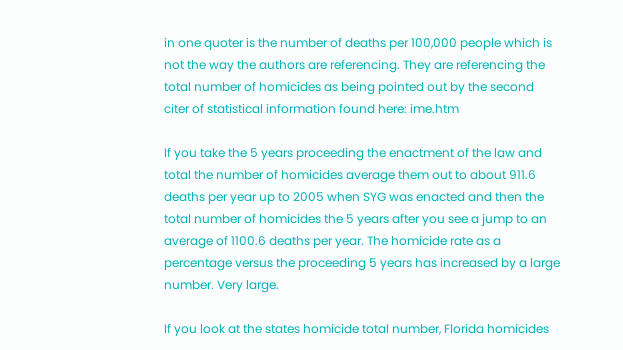in one quoter is the number of deaths per 100,000 people which is not the way the authors are referencing. They are referencing the total number of homicides as being pointed out by the second citer of statistical information found here: ime.htm

If you take the 5 years proceeding the enactment of the law and total the number of homicides average them out to about 911.6 deaths per year up to 2005 when SYG was enacted and then the total number of homicides the 5 years after you see a jump to an average of 1100.6 deaths per year. The homicide rate as a percentage versus the proceeding 5 years has increased by a large number. Very large.

If you look at the states homicide total number, Florida homicides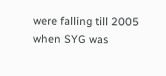were falling till 2005 when SYG was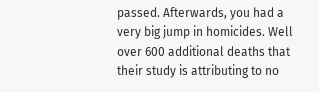passed. Afterwards, you had a very big jump in homicides. Well over 600 additional deaths that their study is attributing to no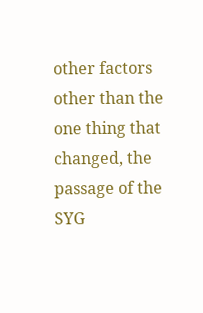other factors other than the one thing that changed, the passage of the SYG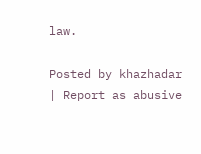law.

Posted by khazhadar | Report as abusive